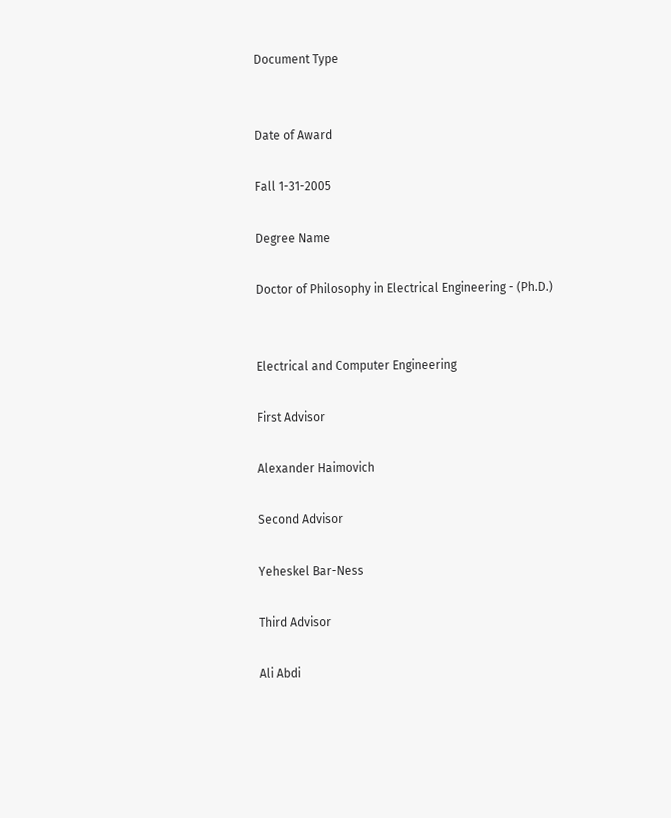Document Type


Date of Award

Fall 1-31-2005

Degree Name

Doctor of Philosophy in Electrical Engineering - (Ph.D.)


Electrical and Computer Engineering

First Advisor

Alexander Haimovich

Second Advisor

Yeheskel Bar-Ness

Third Advisor

Ali Abdi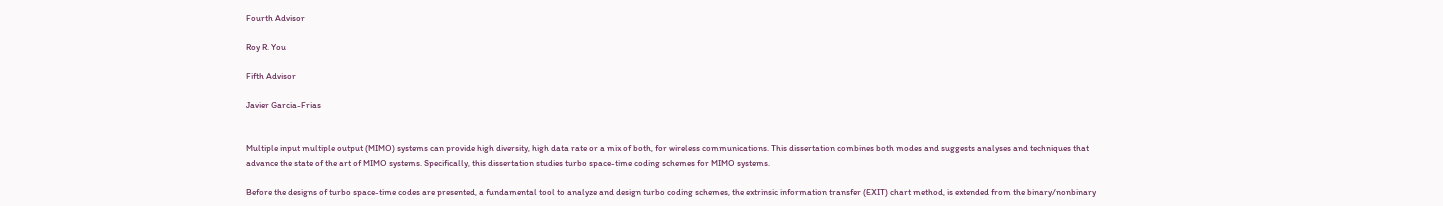Fourth Advisor

Roy R. You

Fifth Advisor

Javier Garcia-Frias


Multiple input multiple output (MIMO) systems can provide high diversity, high data rate or a mix of both, for wireless communications. This dissertation combines both modes and suggests analyses and techniques that advance the state of the art of MIMO systems. Specifically, this dissertation studies turbo space-time coding schemes for MIMO systems.

Before the designs of turbo space-time codes are presented, a fundamental tool to analyze and design turbo coding schemes, the extrinsic information transfer (EXIT) chart method, is extended from the binary/nonbinary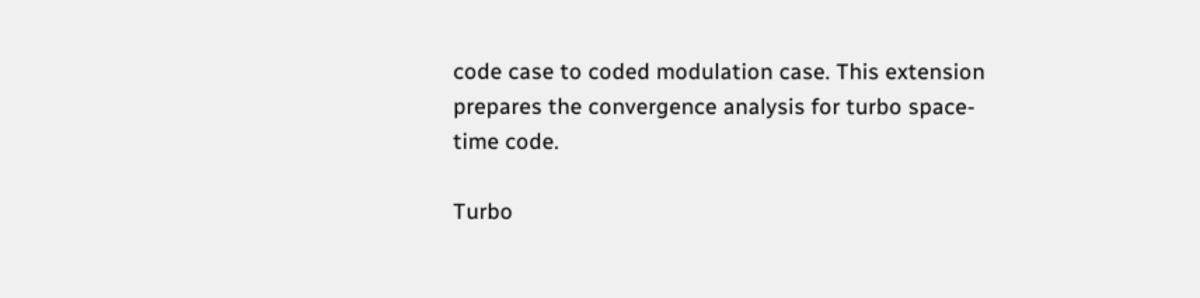code case to coded modulation case. This extension prepares the convergence analysis for turbo space-time code.

Turbo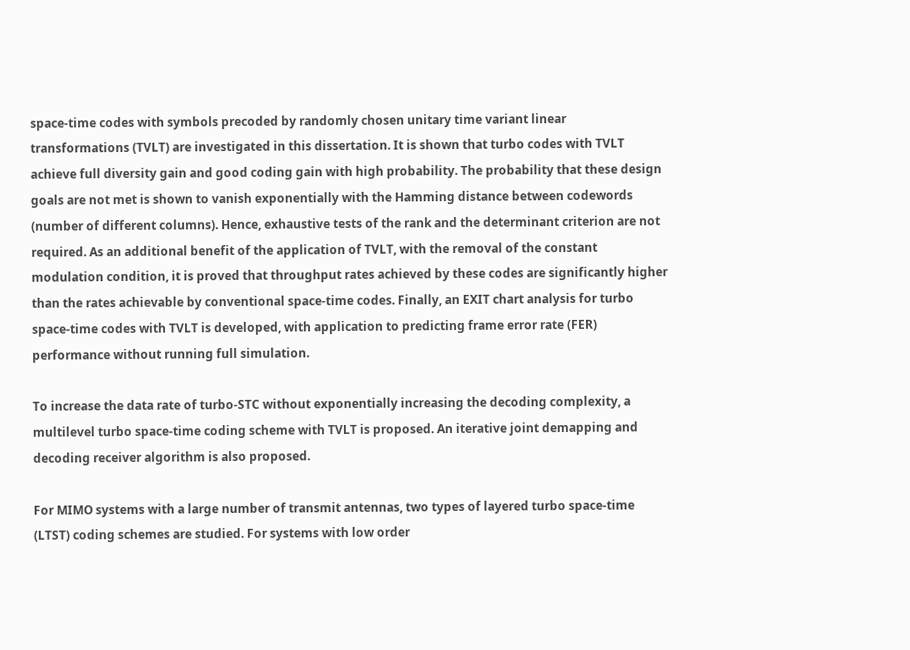space-time codes with symbols precoded by randomly chosen unitary time variant linear transformations (TVLT) are investigated in this dissertation. It is shown that turbo codes with TVLT achieve full diversity gain and good coding gain with high probability. The probability that these design goals are not met is shown to vanish exponentially with the Hamming distance between codewords (number of different columns). Hence, exhaustive tests of the rank and the determinant criterion are not required. As an additional benefit of the application of TVLT, with the removal of the constant modulation condition, it is proved that throughput rates achieved by these codes are significantly higher than the rates achievable by conventional space-time codes. Finally, an EXIT chart analysis for turbo space-time codes with TVLT is developed, with application to predicting frame error rate (FER) performance without running full simulation.

To increase the data rate of turbo-STC without exponentially increasing the decoding complexity, a multilevel turbo space-time coding scheme with TVLT is proposed. An iterative joint demapping and decoding receiver algorithm is also proposed.

For MIMO systems with a large number of transmit antennas, two types of layered turbo space-time (LTST) coding schemes are studied. For systems with low order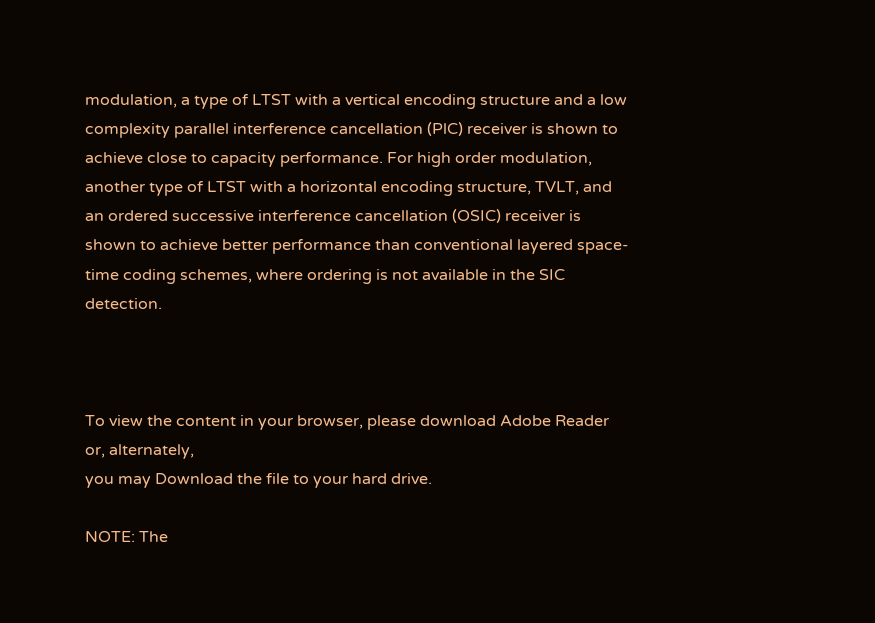modulation, a type of LTST with a vertical encoding structure and a low complexity parallel interference cancellation (PlC) receiver is shown to achieve close to capacity performance. For high order modulation, another type of LTST with a horizontal encoding structure, TVLT, and an ordered successive interference cancellation (OSIC) receiver is shown to achieve better performance than conventional layered space-time coding schemes, where ordering is not available in the SIC detection.



To view the content in your browser, please download Adobe Reader or, alternately,
you may Download the file to your hard drive.

NOTE: The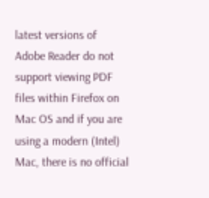latest versions of Adobe Reader do not support viewing PDF files within Firefox on Mac OS and if you are using a modern (Intel) Mac, there is no official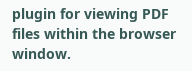plugin for viewing PDF files within the browser window.